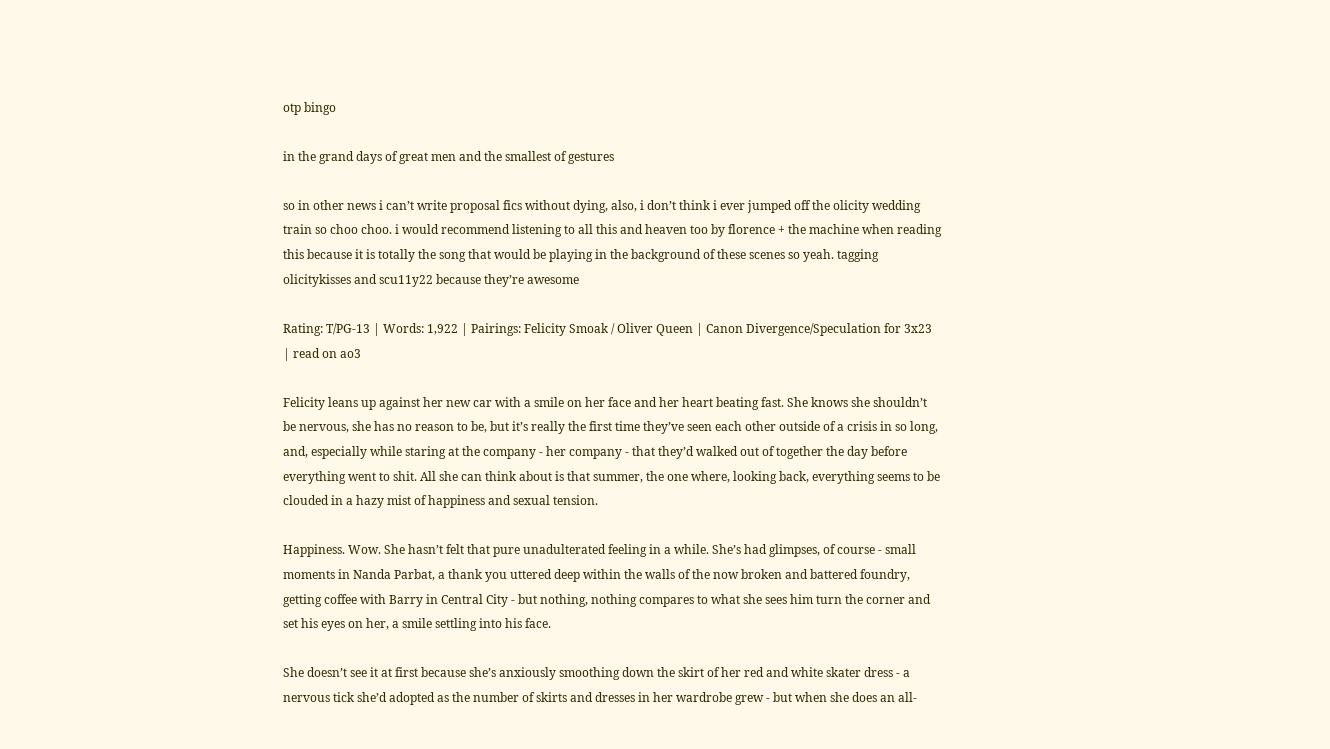otp bingo

in the grand days of great men and the smallest of gestures

so in other news i can’t write proposal fics without dying, also, i don’t think i ever jumped off the olicity wedding train so choo choo. i would recommend listening to all this and heaven too by florence + the machine when reading this because it is totally the song that would be playing in the background of these scenes so yeah. tagging olicitykisses and scu11y22 because they’re awesome

Rating: T/PG-13 | Words: 1,922 | Pairings: Felicity Smoak / Oliver Queen | Canon Divergence/Speculation for 3x23 | read on ao3

Felicity leans up against her new car with a smile on her face and her heart beating fast. She knows she shouldn’t be nervous, she has no reason to be, but it’s really the first time they’ve seen each other outside of a crisis in so long, and, especially while staring at the company - her company - that they’d walked out of together the day before everything went to shit. All she can think about is that summer, the one where, looking back, everything seems to be clouded in a hazy mist of happiness and sexual tension.

Happiness. Wow. She hasn’t felt that pure unadulterated feeling in a while. She’s had glimpses, of course - small moments in Nanda Parbat, a thank you uttered deep within the walls of the now broken and battered foundry, getting coffee with Barry in Central City - but nothing, nothing compares to what she sees him turn the corner and set his eyes on her, a smile settling into his face.

She doesn’t see it at first because she’s anxiously smoothing down the skirt of her red and white skater dress - a nervous tick she’d adopted as the number of skirts and dresses in her wardrobe grew - but when she does an all-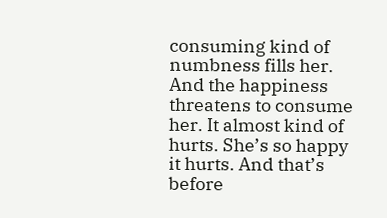consuming kind of numbness fills her. And the happiness threatens to consume her. It almost kind of hurts. She’s so happy it hurts. And that’s before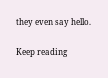they even say hello.

Keep reading